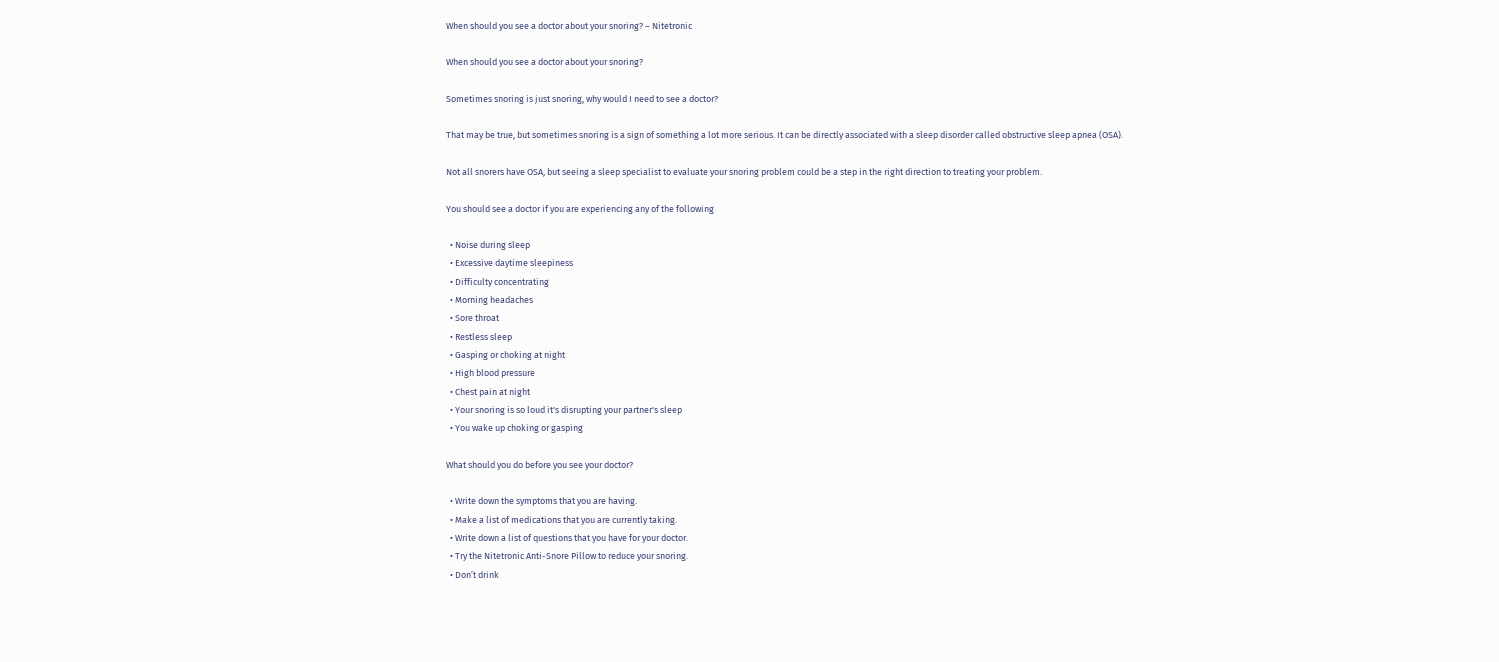When should you see a doctor about your snoring? – Nitetronic

When should you see a doctor about your snoring?

Sometimes snoring is just snoring, why would I need to see a doctor?

That may be true, but sometimes snoring is a sign of something a lot more serious. It can be directly associated with a sleep disorder called obstructive sleep apnea (OSA).

Not all snorers have OSA, but seeing a sleep specialist to evaluate your snoring problem could be a step in the right direction to treating your problem.

You should see a doctor if you are experiencing any of the following

  • Noise during sleep
  • Excessive daytime sleepiness
  • Difficulty concentrating
  • Morning headaches
  • Sore throat
  • Restless sleep
  • Gasping or choking at night
  • High blood pressure
  • Chest pain at night
  • Your snoring is so loud it's disrupting your partner's sleep
  • You wake up choking or gasping

What should you do before you see your doctor?

  • Write down the symptoms that you are having.
  • Make a list of medications that you are currently taking.
  • Write down a list of questions that you have for your doctor.
  • Try the Nitetronic Anti-Snore Pillow to reduce your snoring.
  • Don’t drink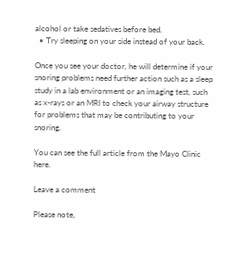alcohol or take sedatives before bed.
  • Try sleeping on your side instead of your back.

Once you see your doctor, he will determine if your snoring problems need further action such as a sleep study in a lab environment or an imaging test, such as x-rays or an MRI to check your airway structure for problems that may be contributing to your snoring.

You can see the full article from the Mayo Clinic here.

Leave a comment

Please note,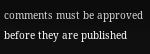comments must be approved before they are published